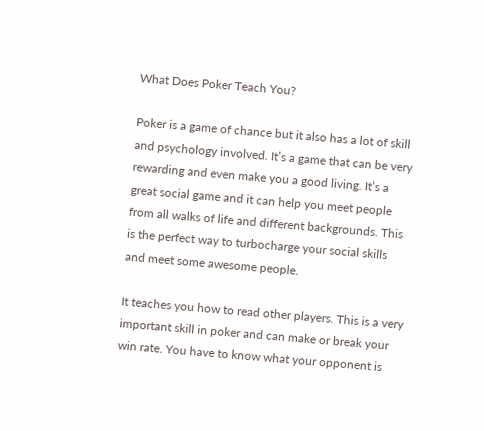What Does Poker Teach You?

Poker is a game of chance but it also has a lot of skill and psychology involved. It’s a game that can be very rewarding and even make you a good living. It’s a great social game and it can help you meet people from all walks of life and different backgrounds. This is the perfect way to turbocharge your social skills and meet some awesome people.

It teaches you how to read other players. This is a very important skill in poker and can make or break your win rate. You have to know what your opponent is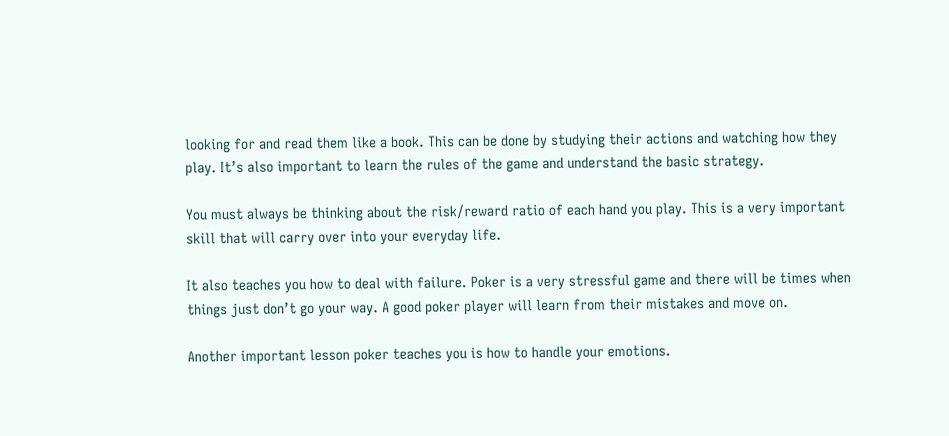looking for and read them like a book. This can be done by studying their actions and watching how they play. It’s also important to learn the rules of the game and understand the basic strategy.

You must always be thinking about the risk/reward ratio of each hand you play. This is a very important skill that will carry over into your everyday life.

It also teaches you how to deal with failure. Poker is a very stressful game and there will be times when things just don’t go your way. A good poker player will learn from their mistakes and move on.

Another important lesson poker teaches you is how to handle your emotions.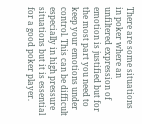There are some situations in poker where an unfiltered expression of emotion is justified but for the most part you need to keep your emotions under control. This can be difficult especially in high pressure situations but it is essential for a good poker player.